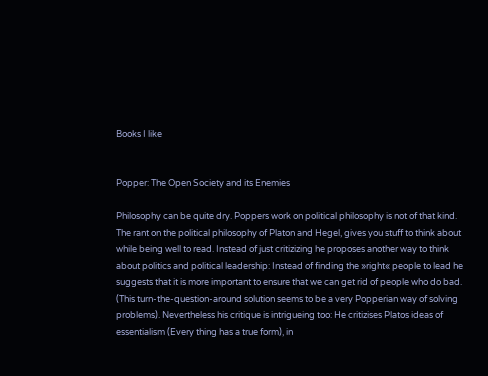Books I like


Popper: The Open Society and its Enemies

Philosophy can be quite dry. Poppers work on political philosophy is not of that kind. The rant on the political philosophy of Platon and Hegel, gives you stuff to think about while being well to read. Instead of just critizizing he proposes another way to think about politics and political leadership: Instead of finding the »right« people to lead he suggests that it is more important to ensure that we can get rid of people who do bad. (This turn-the-question-around solution seems to be a very Popperian way of solving problems). Nevertheless his critique is intrigueing too: He critizises Platos ideas of essentialism (Every thing has a true form), in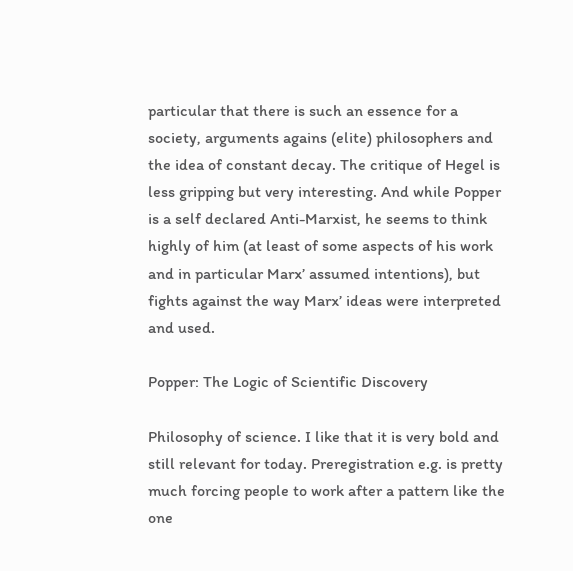particular that there is such an essence for a society, arguments agains (elite) philosophers and the idea of constant decay. The critique of Hegel is less gripping but very interesting. And while Popper is a self declared Anti-Marxist, he seems to think highly of him (at least of some aspects of his work and in particular Marx’ assumed intentions), but fights against the way Marx’ ideas were interpreted and used.

Popper: The Logic of Scientific Discovery

Philosophy of science. I like that it is very bold and still relevant for today. Preregistration e.g. is pretty much forcing people to work after a pattern like the one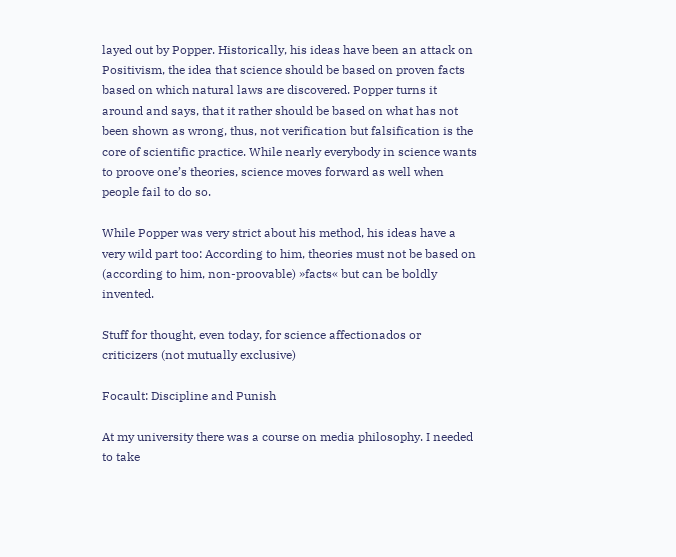layed out by Popper. Historically, his ideas have been an attack on Positivism, the idea that science should be based on proven facts based on which natural laws are discovered. Popper turns it around and says, that it rather should be based on what has not been shown as wrong, thus, not verification but falsification is the core of scientific practice. While nearly everybody in science wants to proove one’s theories, science moves forward as well when people fail to do so.

While Popper was very strict about his method, his ideas have a very wild part too: According to him, theories must not be based on (according to him, non-proovable) »facts« but can be boldly invented.

Stuff for thought, even today, for science affectionados or criticizers (not mutually exclusive)

Focault: Discipline and Punish

At my university there was a course on media philosophy. I needed to take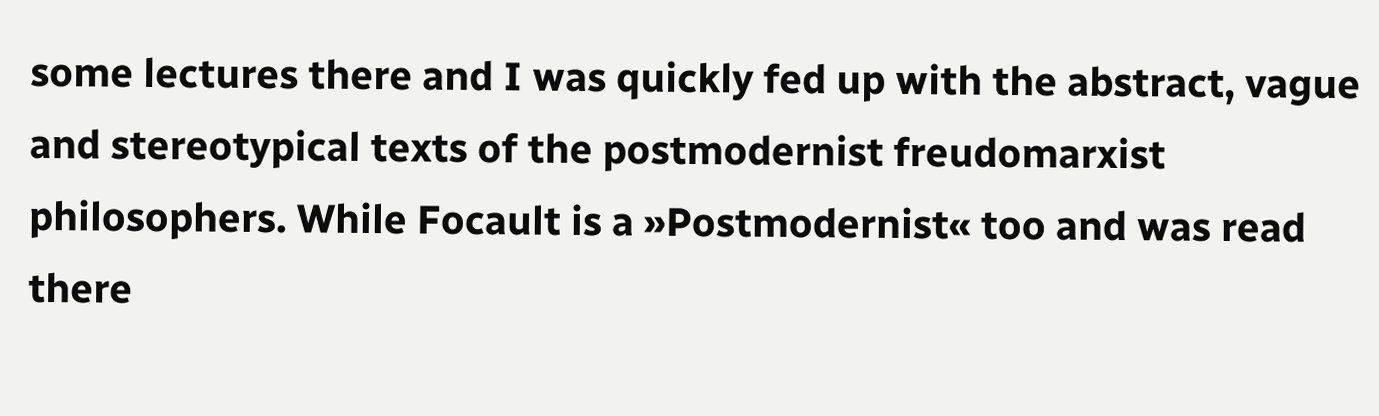some lectures there and I was quickly fed up with the abstract, vague and stereotypical texts of the postmodernist freudomarxist philosophers. While Focault is a »Postmodernist« too and was read there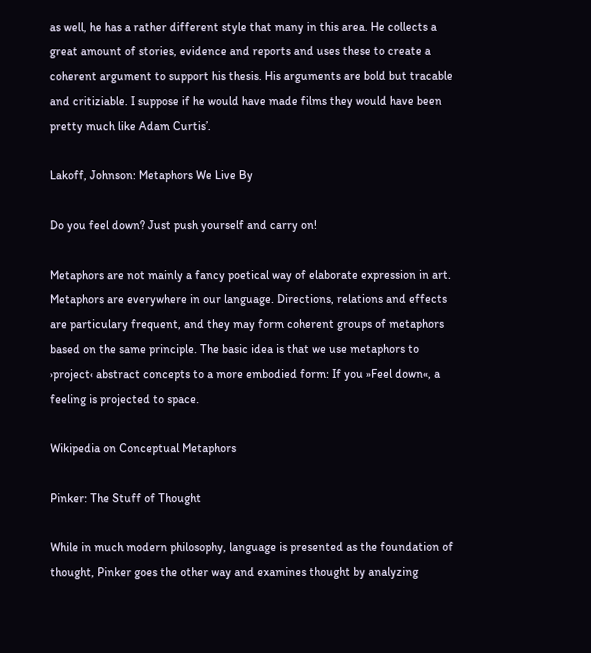as well, he has a rather different style that many in this area. He collects a great amount of stories, evidence and reports and uses these to create a coherent argument to support his thesis. His arguments are bold but tracable and critiziable. I suppose if he would have made films they would have been pretty much like Adam Curtis’.

Lakoff, Johnson: Metaphors We Live By

Do you feel down? Just push yourself and carry on!

Metaphors are not mainly a fancy poetical way of elaborate expression in art. Metaphors are everywhere in our language. Directions, relations and effects are particulary frequent, and they may form coherent groups of metaphors based on the same principle. The basic idea is that we use metaphors to ›project‹ abstract concepts to a more embodied form: If you »Feel down«, a feeling is projected to space.

Wikipedia on Conceptual Metaphors

Pinker: The Stuff of Thought

While in much modern philosophy, language is presented as the foundation of thought, Pinker goes the other way and examines thought by analyzing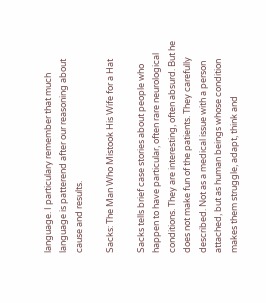language. I particulary remember that much language is patterend after our reasoning about cause and results.

Sacks: The Man Who Mistook His Wife for a Hat

Sacks tells brief case stories about people who happen to have particular, often rare neurological conditions. They are interesting, often absurd. But he does not make fun of the patients. They carefully described. Not as a medical issue with a person attached, but as human beings whose condition makes them struggle, adapt, think and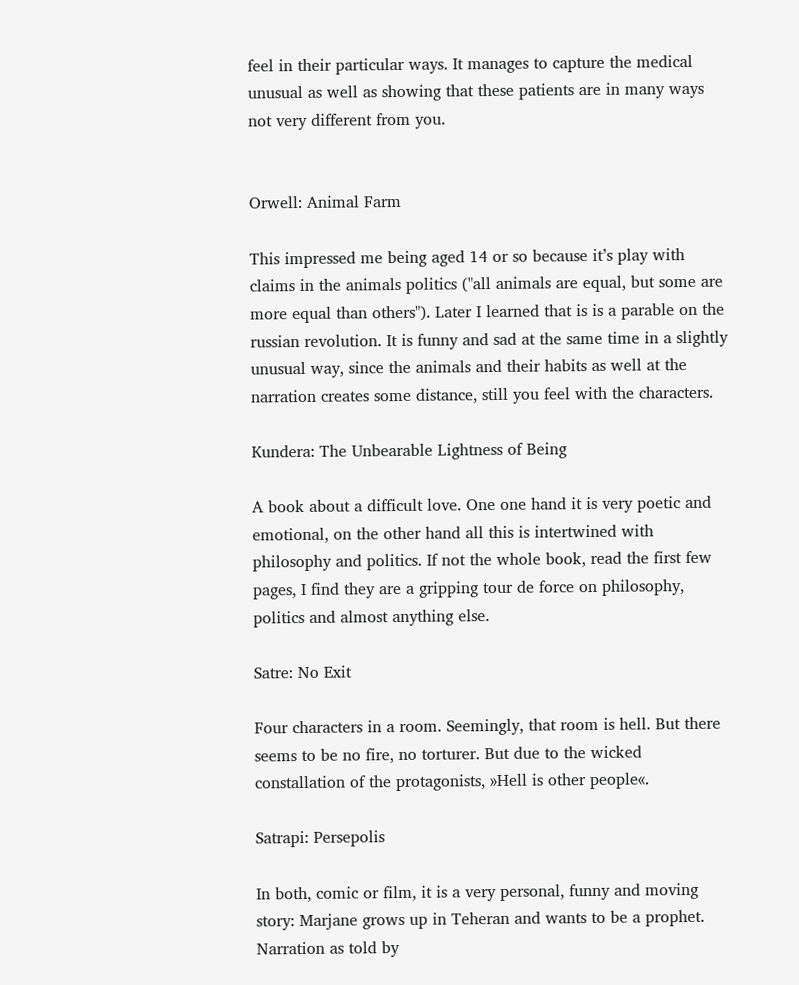feel in their particular ways. It manages to capture the medical unusual as well as showing that these patients are in many ways not very different from you.


Orwell: Animal Farm

This impressed me being aged 14 or so because it’s play with claims in the animals politics ("all animals are equal, but some are more equal than others"). Later I learned that is is a parable on the russian revolution. It is funny and sad at the same time in a slightly unusual way, since the animals and their habits as well at the narration creates some distance, still you feel with the characters.

Kundera: The Unbearable Lightness of Being

A book about a difficult love. One one hand it is very poetic and emotional, on the other hand all this is intertwined with philosophy and politics. If not the whole book, read the first few pages, I find they are a gripping tour de force on philosophy, politics and almost anything else.

Satre: No Exit

Four characters in a room. Seemingly, that room is hell. But there seems to be no fire, no torturer. But due to the wicked constallation of the protagonists, »Hell is other people«.

Satrapi: Persepolis

In both, comic or film, it is a very personal, funny and moving story: Marjane grows up in Teheran and wants to be a prophet. Narration as told by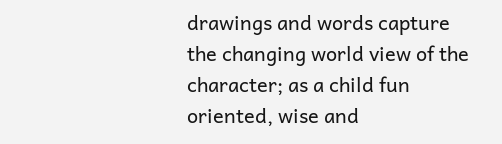drawings and words capture the changing world view of the character; as a child fun oriented, wise and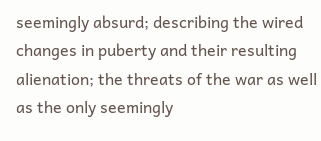seemingly absurd; describing the wired changes in puberty and their resulting alienation; the threats of the war as well as the only seemingly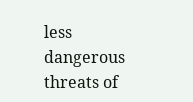less dangerous threats of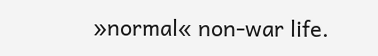»normal« non-war life.